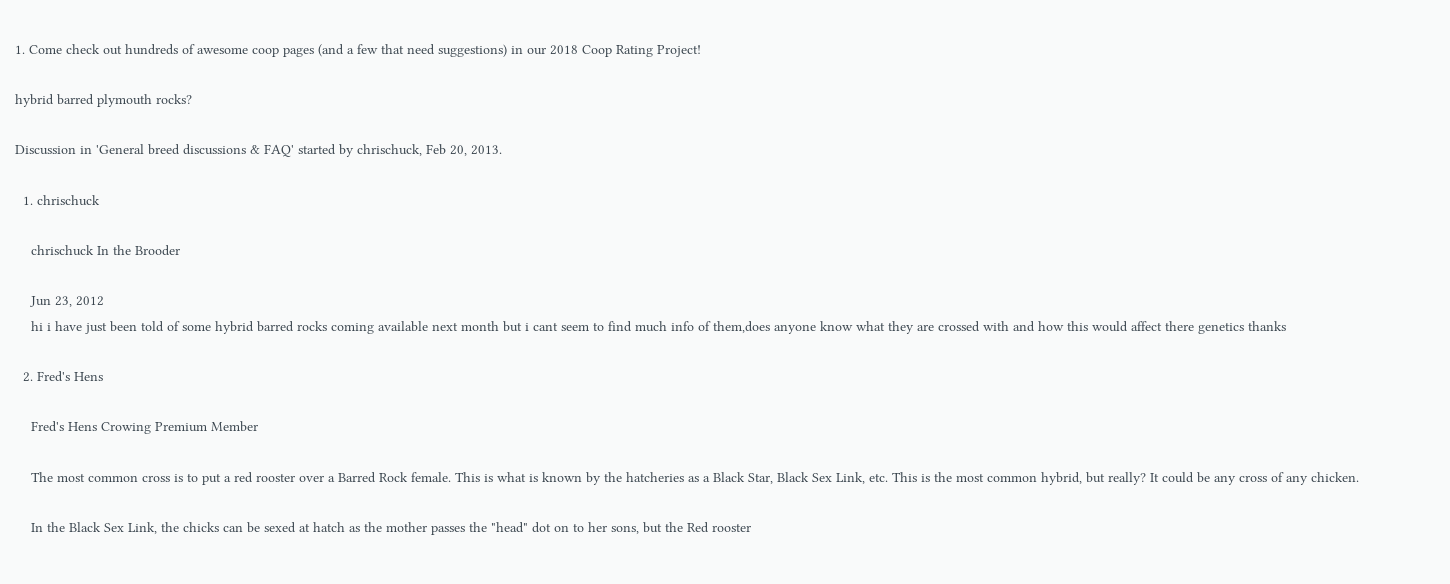1. Come check out hundreds of awesome coop pages (and a few that need suggestions) in our 2018 Coop Rating Project!

hybrid barred plymouth rocks?

Discussion in 'General breed discussions & FAQ' started by chrischuck, Feb 20, 2013.

  1. chrischuck

    chrischuck In the Brooder

    Jun 23, 2012
    hi i have just been told of some hybrid barred rocks coming available next month but i cant seem to find much info of them,does anyone know what they are crossed with and how this would affect there genetics thanks

  2. Fred's Hens

    Fred's Hens Crowing Premium Member

    The most common cross is to put a red rooster over a Barred Rock female. This is what is known by the hatcheries as a Black Star, Black Sex Link, etc. This is the most common hybrid, but really? It could be any cross of any chicken.

    In the Black Sex Link, the chicks can be sexed at hatch as the mother passes the "head" dot on to her sons, but the Red rooster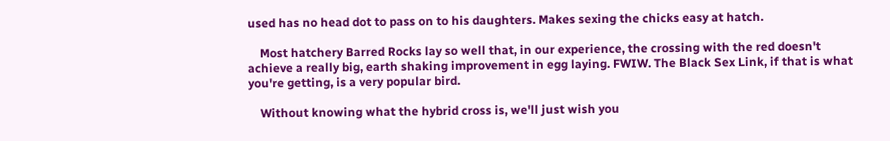used has no head dot to pass on to his daughters. Makes sexing the chicks easy at hatch.

    Most hatchery Barred Rocks lay so well that, in our experience, the crossing with the red doesn't achieve a really big, earth shaking improvement in egg laying. FWIW. The Black Sex Link, if that is what you're getting, is a very popular bird.

    Without knowing what the hybrid cross is, we'll just wish you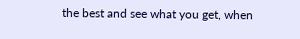the best and see what you get, when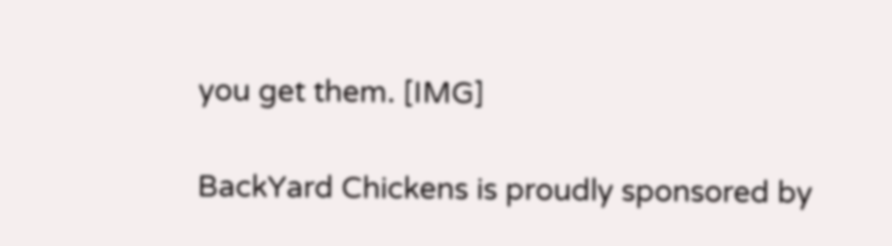you get them. [IMG]

BackYard Chickens is proudly sponsored by